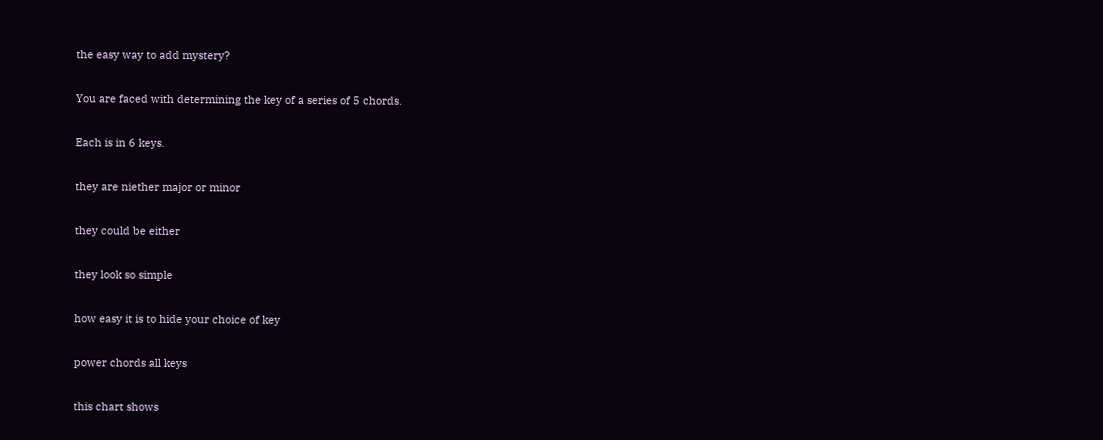the easy way to add mystery?

You are faced with determining the key of a series of 5 chords.

Each is in 6 keys.

they are niether major or minor

they could be either

they look so simple

how easy it is to hide your choice of key

power chords all keys

this chart shows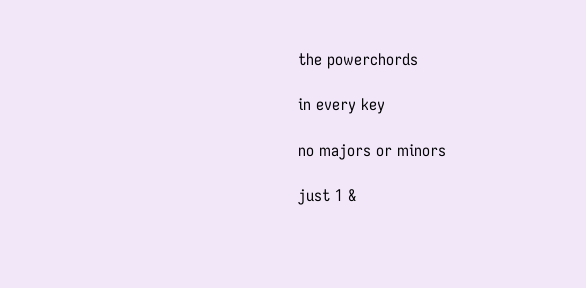the powerchords

in every key

no majors or minors

just 1 &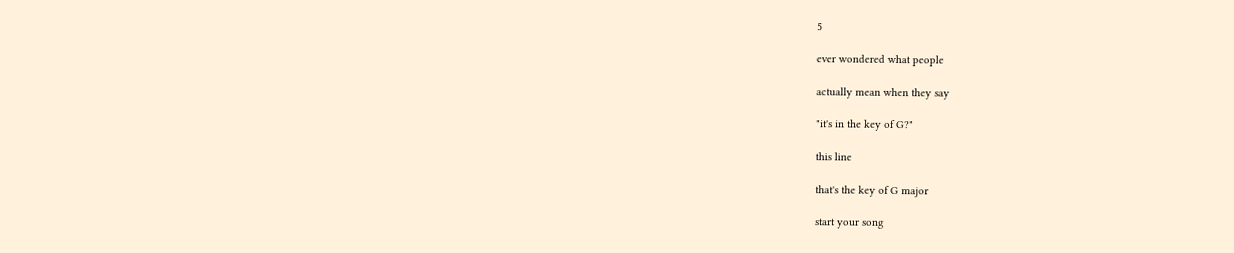5

ever wondered what people

actually mean when they say

"it's in the key of G?"

this line

that's the key of G major

start your song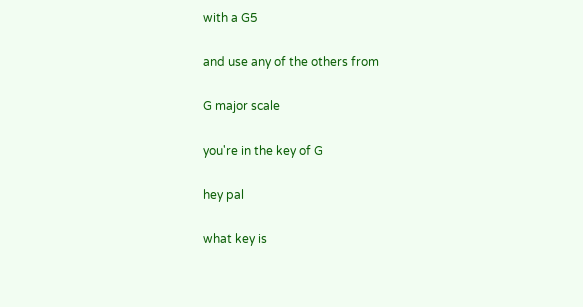with a G5

and use any of the others from

G major scale

you're in the key of G

hey pal

what key is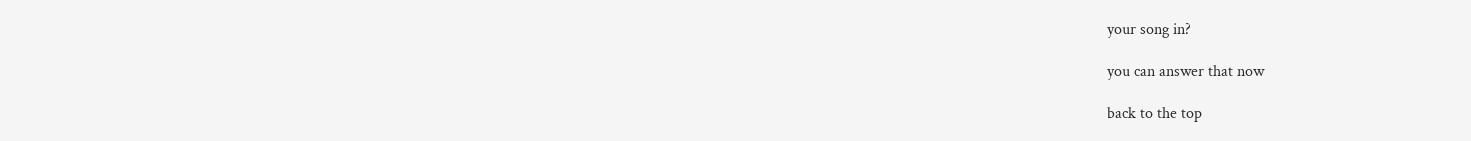your song in?

you can answer that now

back to the top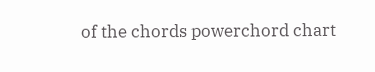of the chords powerchord chart